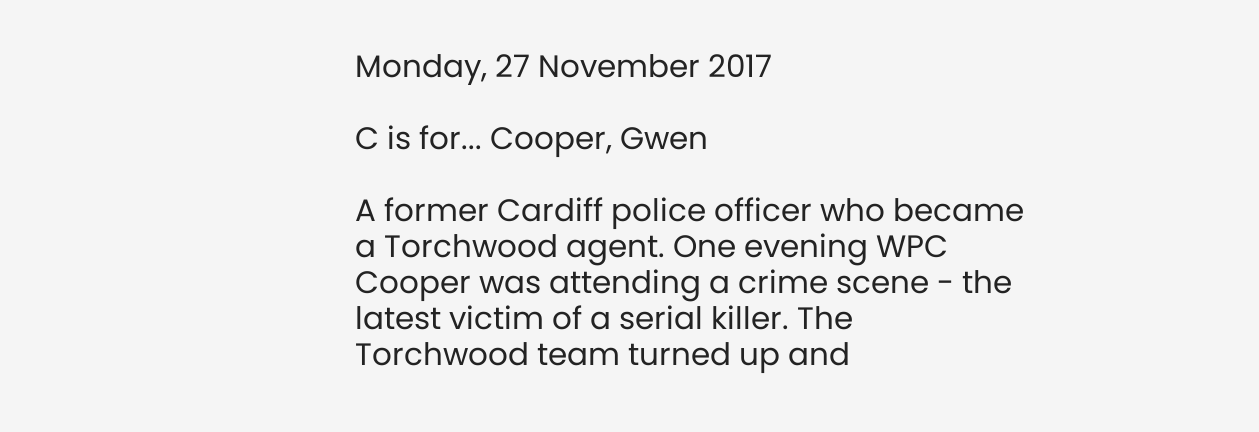Monday, 27 November 2017

C is for... Cooper, Gwen

A former Cardiff police officer who became a Torchwood agent. One evening WPC Cooper was attending a crime scene - the latest victim of a serial killer. The Torchwood team turned up and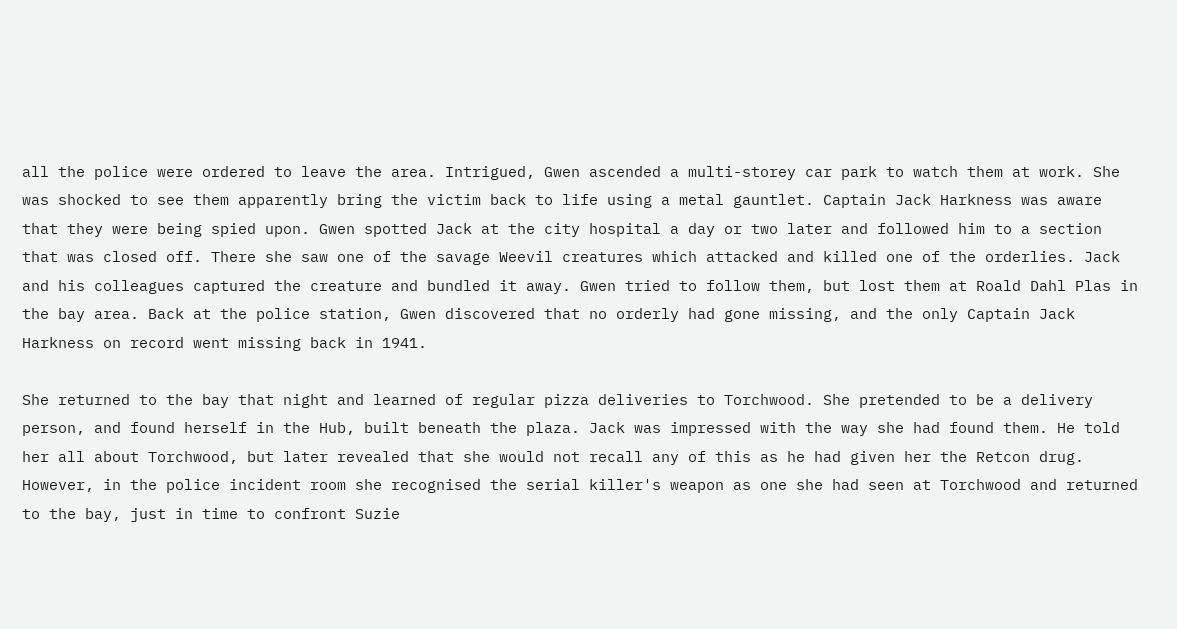all the police were ordered to leave the area. Intrigued, Gwen ascended a multi-storey car park to watch them at work. She was shocked to see them apparently bring the victim back to life using a metal gauntlet. Captain Jack Harkness was aware that they were being spied upon. Gwen spotted Jack at the city hospital a day or two later and followed him to a section that was closed off. There she saw one of the savage Weevil creatures which attacked and killed one of the orderlies. Jack and his colleagues captured the creature and bundled it away. Gwen tried to follow them, but lost them at Roald Dahl Plas in the bay area. Back at the police station, Gwen discovered that no orderly had gone missing, and the only Captain Jack Harkness on record went missing back in 1941.

She returned to the bay that night and learned of regular pizza deliveries to Torchwood. She pretended to be a delivery person, and found herself in the Hub, built beneath the plaza. Jack was impressed with the way she had found them. He told her all about Torchwood, but later revealed that she would not recall any of this as he had given her the Retcon drug. However, in the police incident room she recognised the serial killer's weapon as one she had seen at Torchwood and returned to the bay, just in time to confront Suzie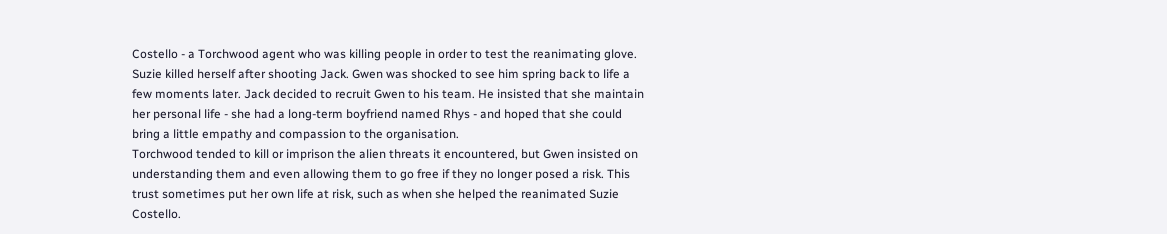Costello - a Torchwood agent who was killing people in order to test the reanimating glove. Suzie killed herself after shooting Jack. Gwen was shocked to see him spring back to life a few moments later. Jack decided to recruit Gwen to his team. He insisted that she maintain her personal life - she had a long-term boyfriend named Rhys - and hoped that she could bring a little empathy and compassion to the organisation.
Torchwood tended to kill or imprison the alien threats it encountered, but Gwen insisted on understanding them and even allowing them to go free if they no longer posed a risk. This trust sometimes put her own life at risk, such as when she helped the reanimated Suzie Costello.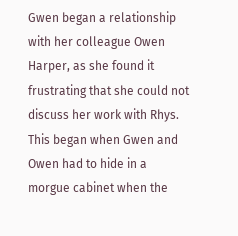Gwen began a relationship with her colleague Owen Harper, as she found it frustrating that she could not discuss her work with Rhys. This began when Gwen and Owen had to hide in a morgue cabinet when the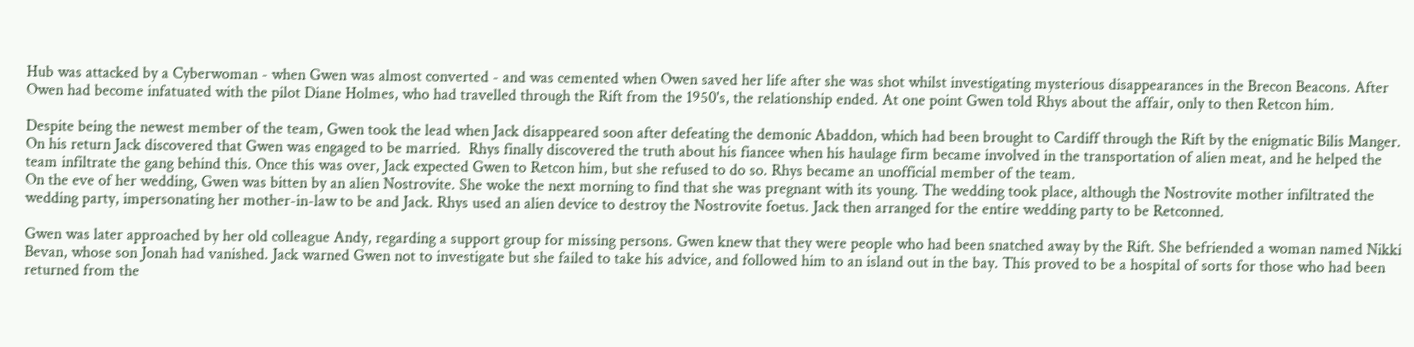Hub was attacked by a Cyberwoman - when Gwen was almost converted - and was cemented when Owen saved her life after she was shot whilst investigating mysterious disappearances in the Brecon Beacons. After Owen had become infatuated with the pilot Diane Holmes, who had travelled through the Rift from the 1950's, the relationship ended. At one point Gwen told Rhys about the affair, only to then Retcon him.

Despite being the newest member of the team, Gwen took the lead when Jack disappeared soon after defeating the demonic Abaddon, which had been brought to Cardiff through the Rift by the enigmatic Bilis Manger. On his return Jack discovered that Gwen was engaged to be married.  Rhys finally discovered the truth about his fiancee when his haulage firm became involved in the transportation of alien meat, and he helped the team infiltrate the gang behind this. Once this was over, Jack expected Gwen to Retcon him, but she refused to do so. Rhys became an unofficial member of the team.
On the eve of her wedding, Gwen was bitten by an alien Nostrovite. She woke the next morning to find that she was pregnant with its young. The wedding took place, although the Nostrovite mother infiltrated the wedding party, impersonating her mother-in-law to be and Jack. Rhys used an alien device to destroy the Nostrovite foetus. Jack then arranged for the entire wedding party to be Retconned.

Gwen was later approached by her old colleague Andy, regarding a support group for missing persons. Gwen knew that they were people who had been snatched away by the Rift. She befriended a woman named Nikki Bevan, whose son Jonah had vanished. Jack warned Gwen not to investigate but she failed to take his advice, and followed him to an island out in the bay. This proved to be a hospital of sorts for those who had been returned from the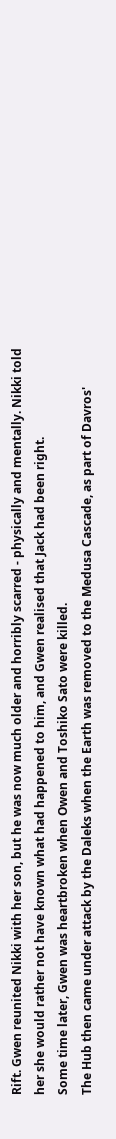Rift. Gwen reunited Nikki with her son, but he was now much older and horribly scarred - physically and mentally. Nikki told her she would rather not have known what had happened to him, and Gwen realised that Jack had been right.
Some time later, Gwen was heartbroken when Owen and Toshiko Sato were killed.
The Hub then came under attack by the Daleks when the Earth was removed to the Medusa Cascade, as part of Davros'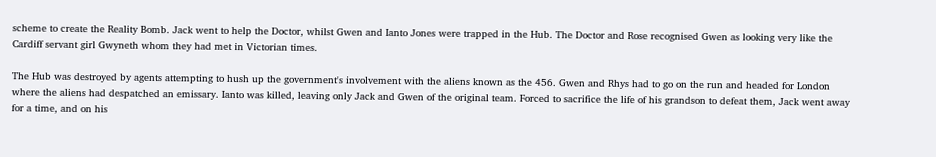scheme to create the Reality Bomb. Jack went to help the Doctor, whilst Gwen and Ianto Jones were trapped in the Hub. The Doctor and Rose recognised Gwen as looking very like the Cardiff servant girl Gwyneth whom they had met in Victorian times.

The Hub was destroyed by agents attempting to hush up the government's involvement with the aliens known as the 456. Gwen and Rhys had to go on the run and headed for London where the aliens had despatched an emissary. Ianto was killed, leaving only Jack and Gwen of the original team. Forced to sacrifice the life of his grandson to defeat them, Jack went away for a time, and on his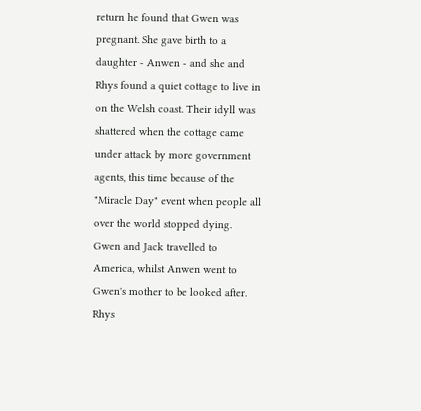return he found that Gwen was pregnant. She gave birth to a daughter - Anwen - and she and Rhys found a quiet cottage to live in on the Welsh coast. Their idyll was shattered when the cottage came under attack by more government agents, this time because of the "Miracle Day" event when people all over the world stopped dying. Gwen and Jack travelled to America, whilst Anwen went to Gwen's mother to be looked after. Rhys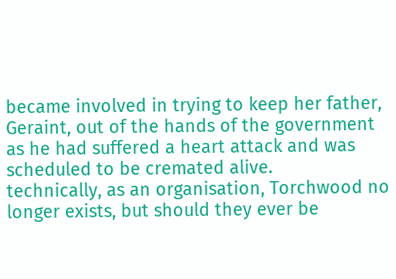became involved in trying to keep her father, Geraint, out of the hands of the government as he had suffered a heart attack and was scheduled to be cremated alive.
technically, as an organisation, Torchwood no longer exists, but should they ever be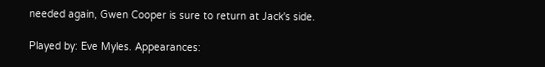needed again, Gwen Cooper is sure to return at Jack's side.

Played by: Eve Myles. Appearances: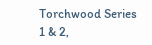Torchwood Series 1 & 2,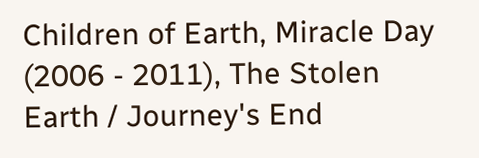Children of Earth, Miracle Day (2006 - 2011), The Stolen Earth / Journey's End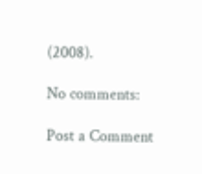(2008).

No comments:

Post a Comment